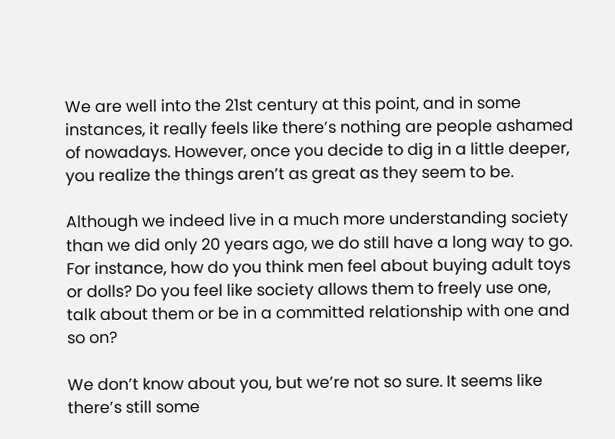We are well into the 21st century at this point, and in some instances, it really feels like there’s nothing are people ashamed of nowadays. However, once you decide to dig in a little deeper, you realize the things aren’t as great as they seem to be.

Although we indeed live in a much more understanding society than we did only 20 years ago, we do still have a long way to go. For instance, how do you think men feel about buying adult toys or dolls? Do you feel like society allows them to freely use one, talk about them or be in a committed relationship with one and so on?

We don’t know about you, but we’re not so sure. It seems like there’s still some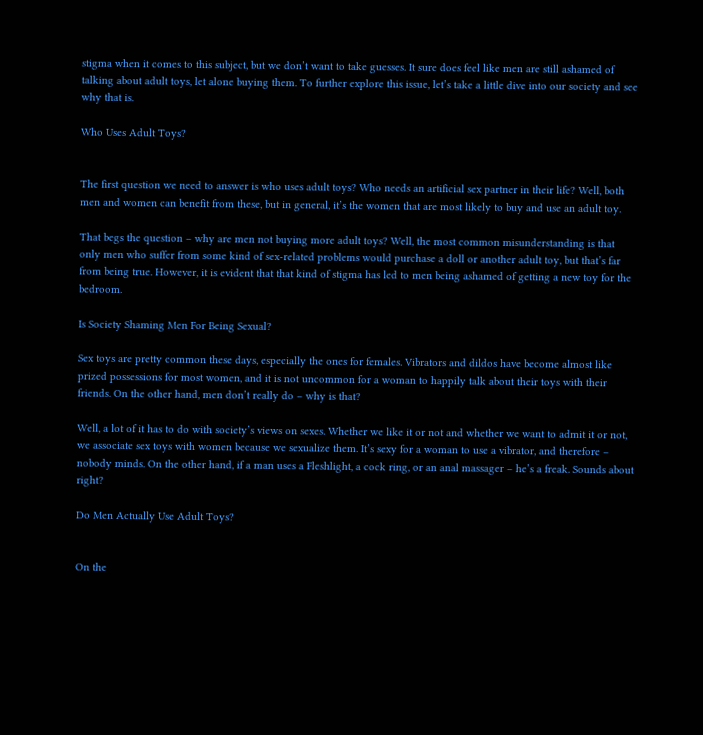stigma when it comes to this subject, but we don’t want to take guesses. It sure does feel like men are still ashamed of talking about adult toys, let alone buying them. To further explore this issue, let’s take a little dive into our society and see why that is.

Who Uses Adult Toys?


The first question we need to answer is who uses adult toys? Who needs an artificial sex partner in their life? Well, both men and women can benefit from these, but in general, it’s the women that are most likely to buy and use an adult toy.

That begs the question – why are men not buying more adult toys? Well, the most common misunderstanding is that only men who suffer from some kind of sex-related problems would purchase a doll or another adult toy, but that’s far from being true. However, it is evident that that kind of stigma has led to men being ashamed of getting a new toy for the bedroom.

Is Society Shaming Men For Being Sexual?

Sex toys are pretty common these days, especially the ones for females. Vibrators and dildos have become almost like prized possessions for most women, and it is not uncommon for a woman to happily talk about their toys with their friends. On the other hand, men don’t really do – why is that?

Well, a lot of it has to do with society’s views on sexes. Whether we like it or not and whether we want to admit it or not, we associate sex toys with women because we sexualize them. It’s sexy for a woman to use a vibrator, and therefore – nobody minds. On the other hand, if a man uses a Fleshlight, a cock ring, or an anal massager – he’s a freak. Sounds about right?

Do Men Actually Use Adult Toys?


On the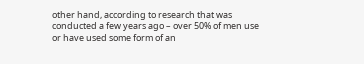other hand, according to research that was conducted a few years ago – over 50% of men use or have used some form of an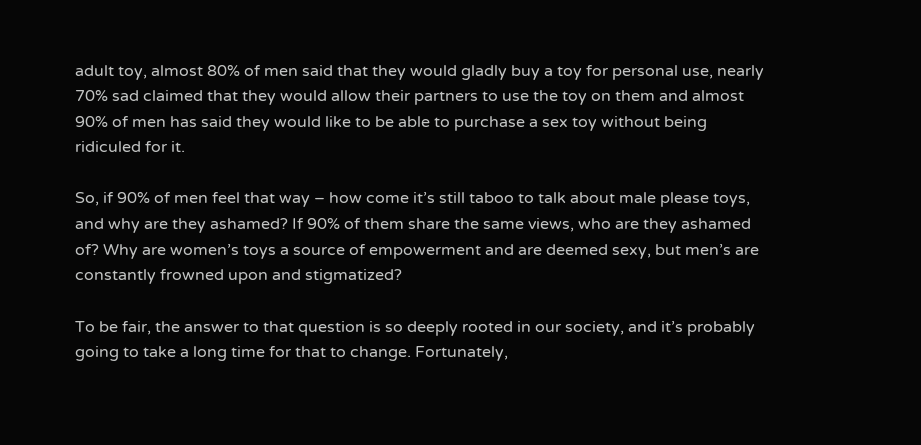adult toy, almost 80% of men said that they would gladly buy a toy for personal use, nearly 70% sad claimed that they would allow their partners to use the toy on them and almost 90% of men has said they would like to be able to purchase a sex toy without being ridiculed for it.

So, if 90% of men feel that way – how come it’s still taboo to talk about male please toys, and why are they ashamed? If 90% of them share the same views, who are they ashamed of? Why are women’s toys a source of empowerment and are deemed sexy, but men’s are constantly frowned upon and stigmatized?

To be fair, the answer to that question is so deeply rooted in our society, and it’s probably going to take a long time for that to change. Fortunately,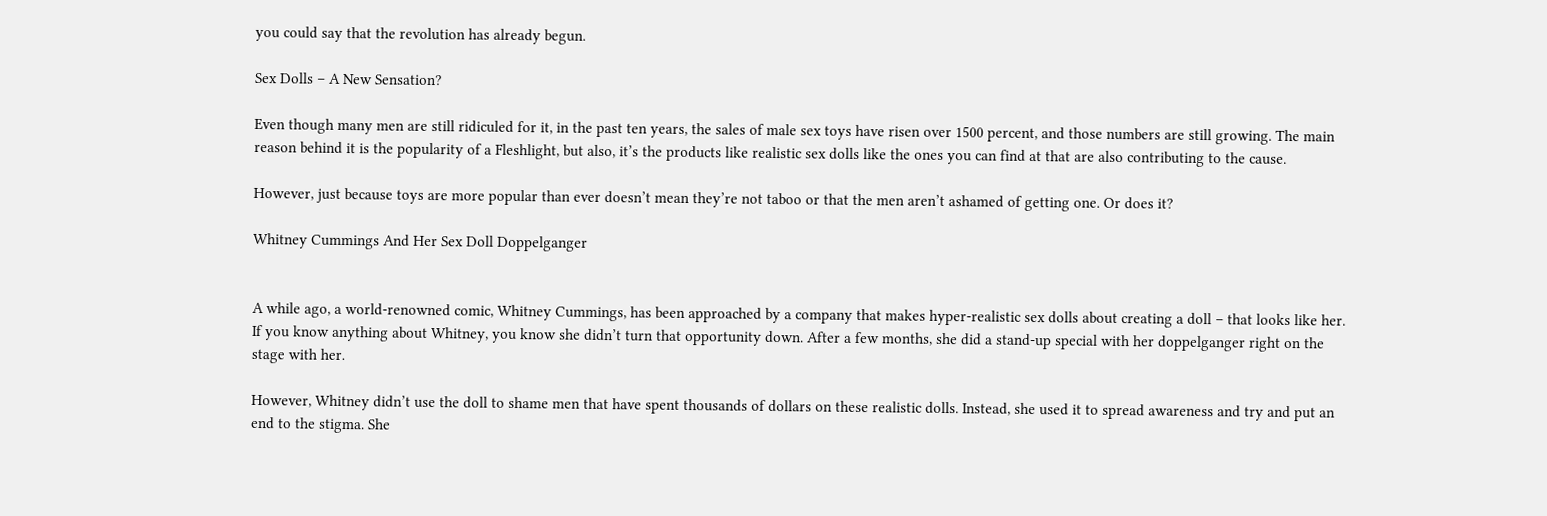you could say that the revolution has already begun.

Sex Dolls – A New Sensation?

Even though many men are still ridiculed for it, in the past ten years, the sales of male sex toys have risen over 1500 percent, and those numbers are still growing. The main reason behind it is the popularity of a Fleshlight, but also, it’s the products like realistic sex dolls like the ones you can find at that are also contributing to the cause.

However, just because toys are more popular than ever doesn’t mean they’re not taboo or that the men aren’t ashamed of getting one. Or does it?

Whitney Cummings And Her Sex Doll Doppelganger


A while ago, a world-renowned comic, Whitney Cummings, has been approached by a company that makes hyper-realistic sex dolls about creating a doll – that looks like her. If you know anything about Whitney, you know she didn’t turn that opportunity down. After a few months, she did a stand-up special with her doppelganger right on the stage with her.

However, Whitney didn’t use the doll to shame men that have spent thousands of dollars on these realistic dolls. Instead, she used it to spread awareness and try and put an end to the stigma. She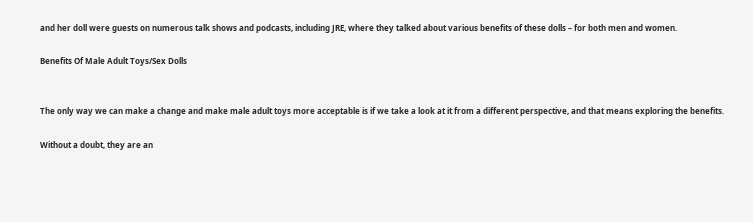and her doll were guests on numerous talk shows and podcasts, including JRE, where they talked about various benefits of these dolls – for both men and women.

Benefits Of Male Adult Toys/Sex Dolls


The only way we can make a change and make male adult toys more acceptable is if we take a look at it from a different perspective, and that means exploring the benefits.

Without a doubt, they are an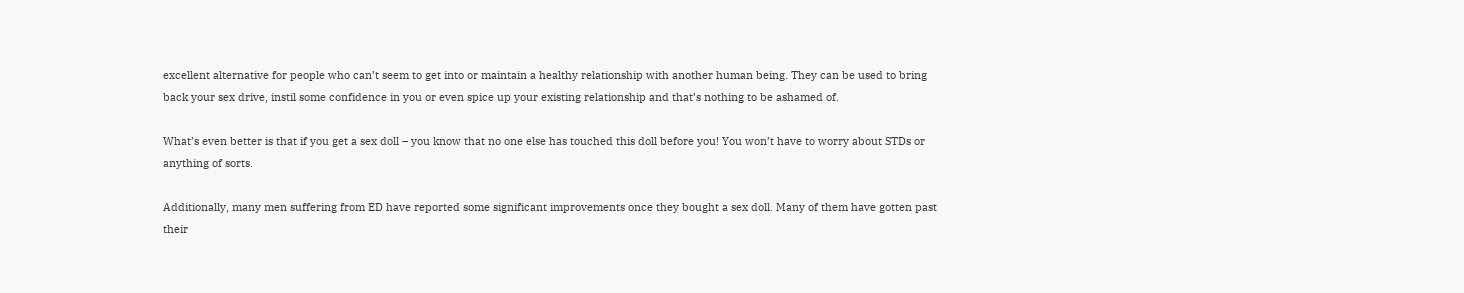excellent alternative for people who can’t seem to get into or maintain a healthy relationship with another human being. They can be used to bring back your sex drive, instil some confidence in you or even spice up your existing relationship and that’s nothing to be ashamed of.

What’s even better is that if you get a sex doll – you know that no one else has touched this doll before you! You won’t have to worry about STDs or anything of sorts.

Additionally, many men suffering from ED have reported some significant improvements once they bought a sex doll. Many of them have gotten past their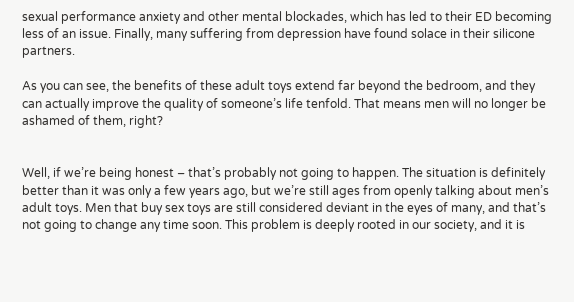sexual performance anxiety and other mental blockades, which has led to their ED becoming less of an issue. Finally, many suffering from depression have found solace in their silicone partners.

As you can see, the benefits of these adult toys extend far beyond the bedroom, and they can actually improve the quality of someone’s life tenfold. That means men will no longer be ashamed of them, right?


Well, if we’re being honest – that’s probably not going to happen. The situation is definitely better than it was only a few years ago, but we’re still ages from openly talking about men’s adult toys. Men that buy sex toys are still considered deviant in the eyes of many, and that’s not going to change any time soon. This problem is deeply rooted in our society, and it is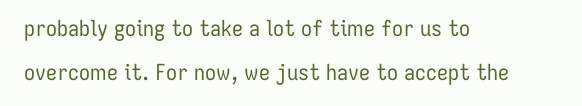probably going to take a lot of time for us to overcome it. For now, we just have to accept the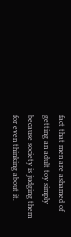fact that men are ashamed of getting an adult toy simply because society is judging them for even thinking about it.